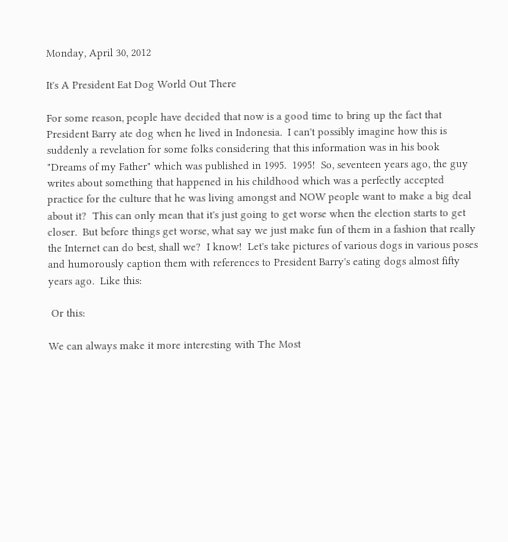Monday, April 30, 2012

It's A President Eat Dog World Out There

For some reason, people have decided that now is a good time to bring up the fact that President Barry ate dog when he lived in Indonesia.  I can't possibly imagine how this is suddenly a revelation for some folks considering that this information was in his book "Dreams of my Father" which was published in 1995.  1995!  So, seventeen years ago, the guy writes about something that happened in his childhood which was a perfectly accepted practice for the culture that he was living amongst and NOW people want to make a big deal about it?  This can only mean that it's just going to get worse when the election starts to get closer.  But before things get worse, what say we just make fun of them in a fashion that really the Internet can do best, shall we?  I know!  Let's take pictures of various dogs in various poses and humorously caption them with references to President Barry's eating dogs almost fifty years ago.  Like this:

 Or this:

We can always make it more interesting with The Most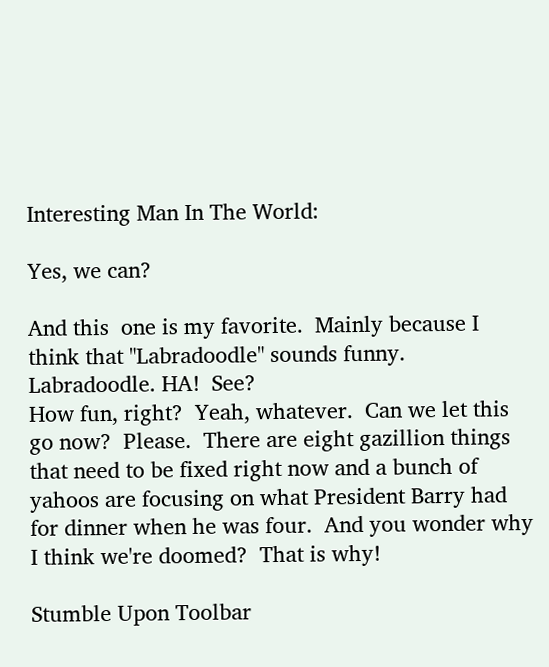Interesting Man In The World:

Yes, we can?

And this  one is my favorite.  Mainly because I think that "Labradoodle" sounds funny.  Labradoodle. HA!  See?
How fun, right?  Yeah, whatever.  Can we let this go now?  Please.  There are eight gazillion things that need to be fixed right now and a bunch of yahoos are focusing on what President Barry had for dinner when he was four.  And you wonder why I think we're doomed?  That is why!

Stumble Upon Toolbar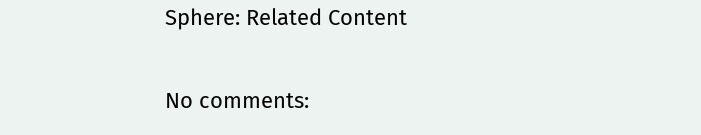Sphere: Related Content

No comments: